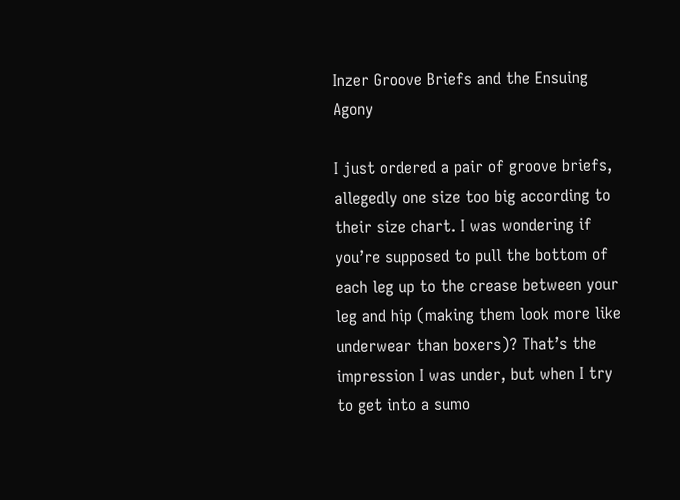Inzer Groove Briefs and the Ensuing Agony

I just ordered a pair of groove briefs, allegedly one size too big according to their size chart. I was wondering if you’re supposed to pull the bottom of each leg up to the crease between your leg and hip (making them look more like underwear than boxers)? That’s the impression I was under, but when I try to get into a sumo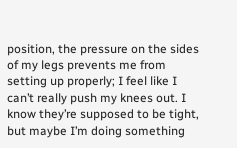position, the pressure on the sides of my legs prevents me from setting up properly; I feel like I can’t really push my knees out. I know they’re supposed to be tight, but maybe I’m doing something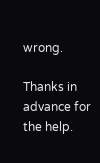wrong.

Thanks in advance for the help.